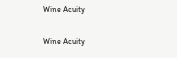Wine Acuity

Wine Acuity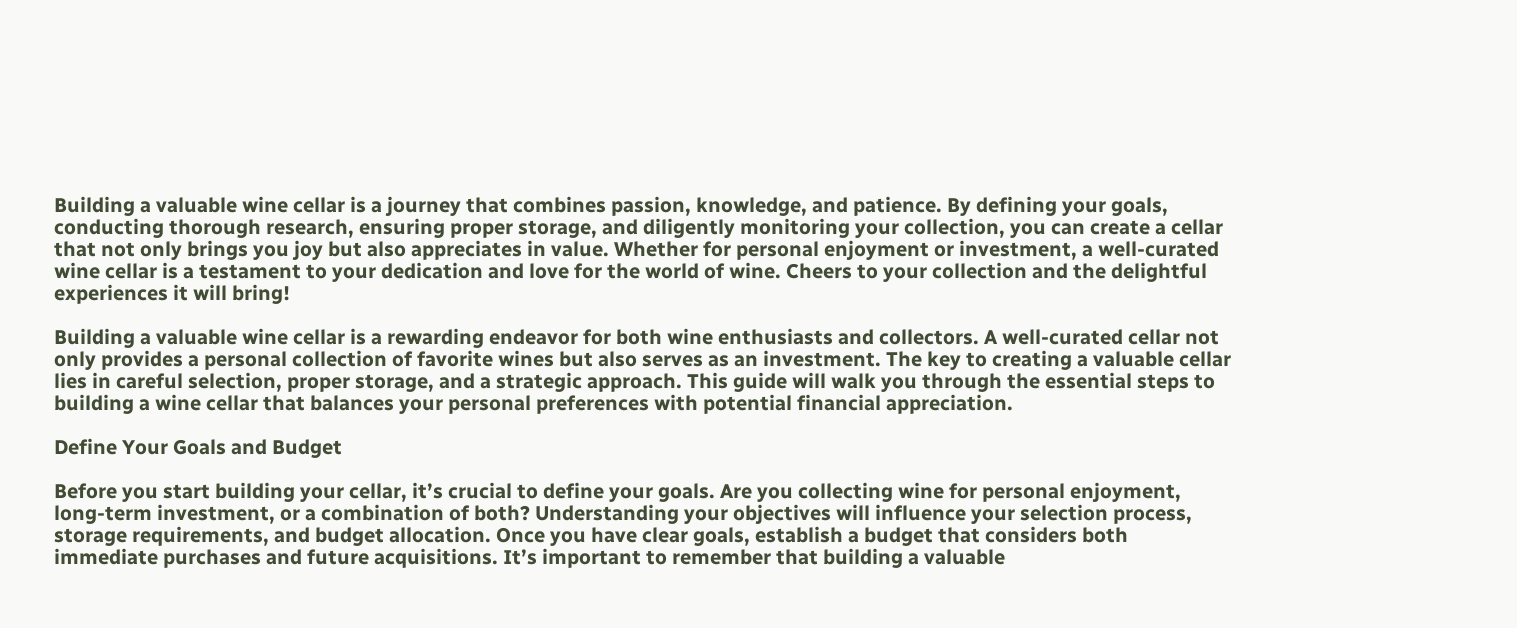Building a valuable wine cellar is a journey that combines passion, knowledge, and patience. By defining your goals, conducting thorough research, ensuring proper storage, and diligently monitoring your collection, you can create a cellar that not only brings you joy but also appreciates in value. Whether for personal enjoyment or investment, a well-curated wine cellar is a testament to your dedication and love for the world of wine. Cheers to your collection and the delightful experiences it will bring!

Building a valuable wine cellar is a rewarding endeavor for both wine enthusiasts and collectors. A well-curated cellar not only provides a personal collection of favorite wines but also serves as an investment. The key to creating a valuable cellar lies in careful selection, proper storage, and a strategic approach. This guide will walk you through the essential steps to building a wine cellar that balances your personal preferences with potential financial appreciation.

Define Your Goals and Budget

Before you start building your cellar, it’s crucial to define your goals. Are you collecting wine for personal enjoyment, long-term investment, or a combination of both? Understanding your objectives will influence your selection process, storage requirements, and budget allocation. Once you have clear goals, establish a budget that considers both immediate purchases and future acquisitions. It’s important to remember that building a valuable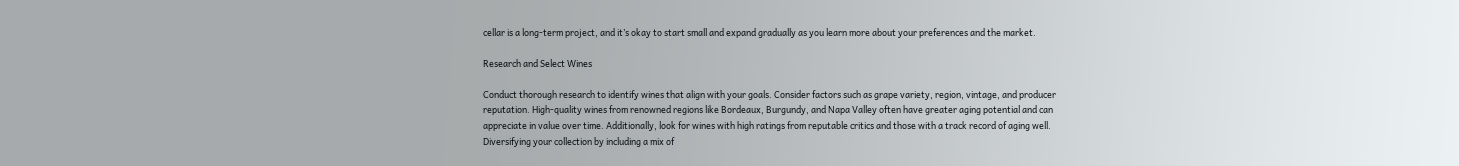cellar is a long-term project, and it’s okay to start small and expand gradually as you learn more about your preferences and the market.

Research and Select Wines

Conduct thorough research to identify wines that align with your goals. Consider factors such as grape variety, region, vintage, and producer reputation. High-quality wines from renowned regions like Bordeaux, Burgundy, and Napa Valley often have greater aging potential and can appreciate in value over time. Additionally, look for wines with high ratings from reputable critics and those with a track record of aging well. Diversifying your collection by including a mix of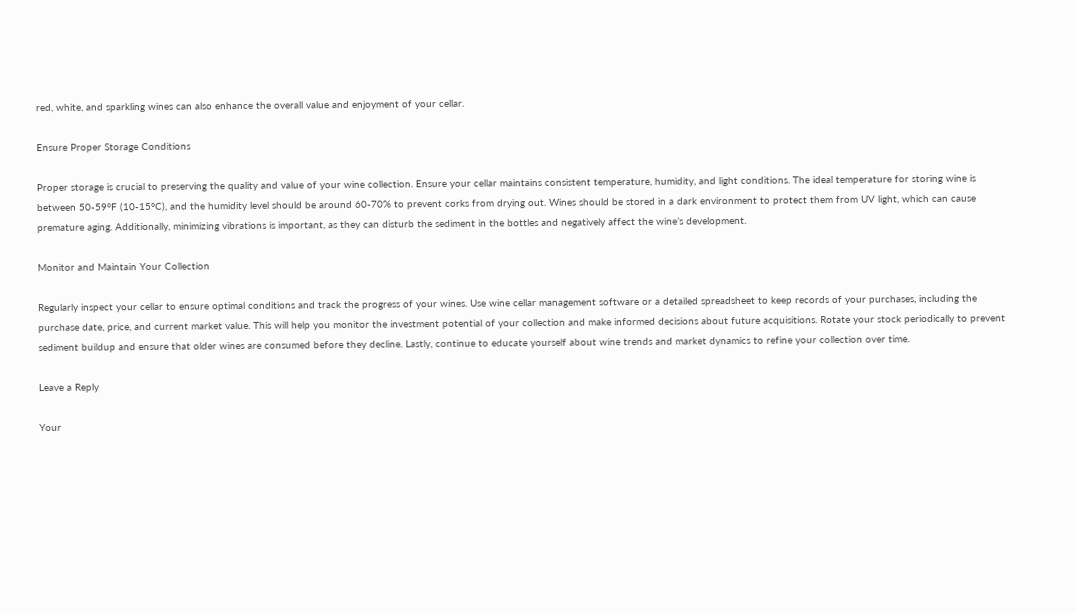red, white, and sparkling wines can also enhance the overall value and enjoyment of your cellar.

Ensure Proper Storage Conditions

Proper storage is crucial to preserving the quality and value of your wine collection. Ensure your cellar maintains consistent temperature, humidity, and light conditions. The ideal temperature for storing wine is between 50-59°F (10-15°C), and the humidity level should be around 60-70% to prevent corks from drying out. Wines should be stored in a dark environment to protect them from UV light, which can cause premature aging. Additionally, minimizing vibrations is important, as they can disturb the sediment in the bottles and negatively affect the wine’s development.

Monitor and Maintain Your Collection

Regularly inspect your cellar to ensure optimal conditions and track the progress of your wines. Use wine cellar management software or a detailed spreadsheet to keep records of your purchases, including the purchase date, price, and current market value. This will help you monitor the investment potential of your collection and make informed decisions about future acquisitions. Rotate your stock periodically to prevent sediment buildup and ensure that older wines are consumed before they decline. Lastly, continue to educate yourself about wine trends and market dynamics to refine your collection over time.

Leave a Reply

Your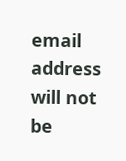email address will not be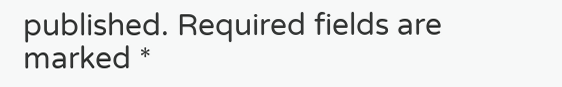published. Required fields are marked *